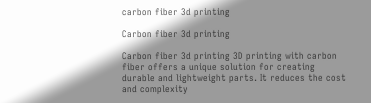carbon fiber 3d printing

Carbon fiber 3d printing

Carbon fiber 3d printing 3D printing with carbon fiber offers a unique solution for creating durable and lightweight parts. It reduces the cost and complexity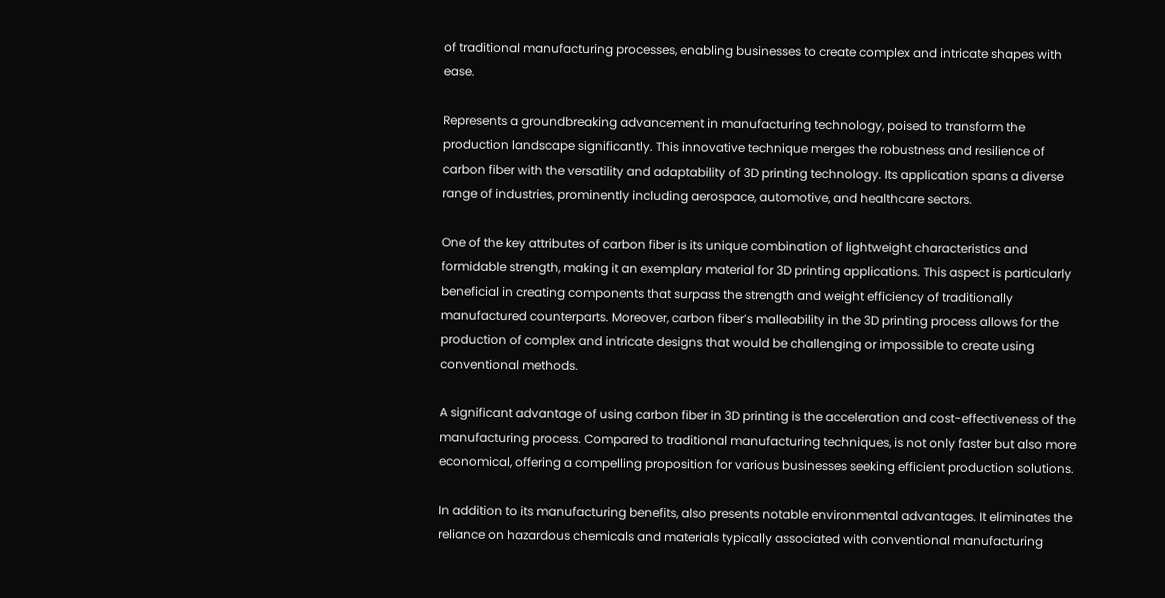of traditional manufacturing processes, enabling businesses to create complex and intricate shapes with ease.

Represents a groundbreaking advancement in manufacturing technology, poised to transform the production landscape significantly. This innovative technique merges the robustness and resilience of carbon fiber with the versatility and adaptability of 3D printing technology. Its application spans a diverse range of industries, prominently including aerospace, automotive, and healthcare sectors.

One of the key attributes of carbon fiber is its unique combination of lightweight characteristics and formidable strength, making it an exemplary material for 3D printing applications. This aspect is particularly beneficial in creating components that surpass the strength and weight efficiency of traditionally manufactured counterparts. Moreover, carbon fiber’s malleability in the 3D printing process allows for the production of complex and intricate designs that would be challenging or impossible to create using conventional methods.

A significant advantage of using carbon fiber in 3D printing is the acceleration and cost-effectiveness of the manufacturing process. Compared to traditional manufacturing techniques, is not only faster but also more economical, offering a compelling proposition for various businesses seeking efficient production solutions.

In addition to its manufacturing benefits, also presents notable environmental advantages. It eliminates the reliance on hazardous chemicals and materials typically associated with conventional manufacturing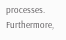processes. Furthermore,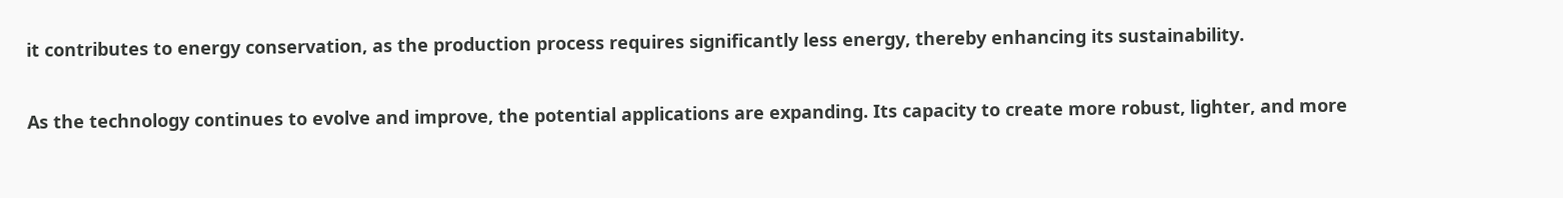it contributes to energy conservation, as the production process requires significantly less energy, thereby enhancing its sustainability.

As the technology continues to evolve and improve, the potential applications are expanding. Its capacity to create more robust, lighter, and more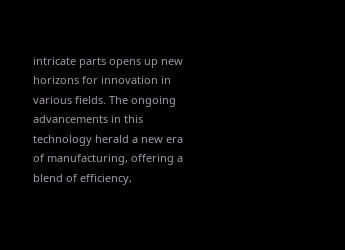intricate parts opens up new horizons for innovation in various fields. The ongoing advancements in this technology herald a new era of manufacturing, offering a blend of efficiency,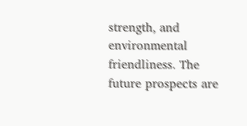strength, and environmental friendliness. The future prospects are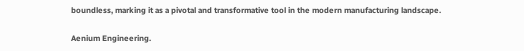boundless, marking it as a pivotal and transformative tool in the modern manufacturing landscape.

Aenium Engineering.